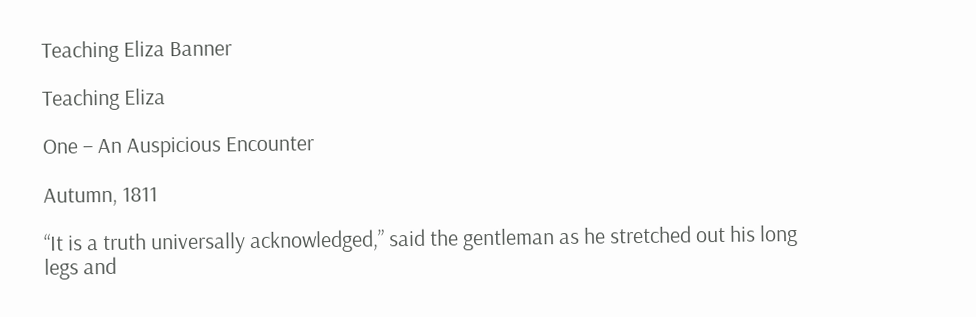Teaching Eliza Banner

Teaching Eliza

One – An Auspicious Encounter

Autumn, 1811

“It is a truth universally acknowledged,” said the gentleman as he stretched out his long legs and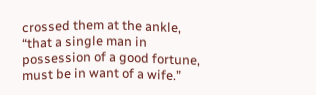crossed them at the ankle, “that a single man in possession of a good fortune, must be in want of a wife.”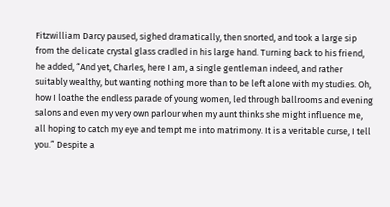Fitzwilliam Darcy paused, sighed dramatically, then snorted, and took a large sip from the delicate crystal glass cradled in his large hand. Turning back to his friend, he added, “And yet, Charles, here I am, a single gentleman indeed, and rather suitably wealthy, but wanting nothing more than to be left alone with my studies. Oh, how I loathe the endless parade of young women, led through ballrooms and evening salons and even my very own parlour when my aunt thinks she might influence me, all hoping to catch my eye and tempt me into matrimony. It is a veritable curse, I tell you.” Despite a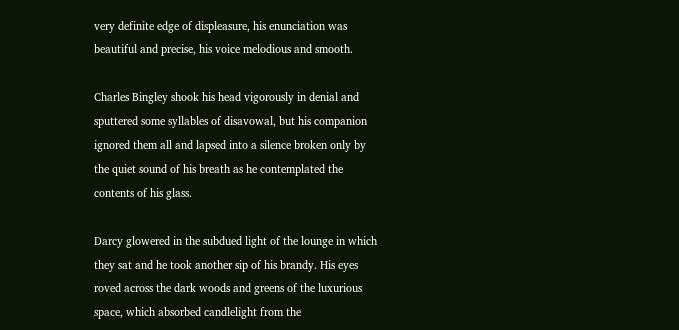very definite edge of displeasure, his enunciation was beautiful and precise, his voice melodious and smooth.

Charles Bingley shook his head vigorously in denial and sputtered some syllables of disavowal, but his companion ignored them all and lapsed into a silence broken only by the quiet sound of his breath as he contemplated the contents of his glass.

Darcy glowered in the subdued light of the lounge in which they sat and he took another sip of his brandy. His eyes roved across the dark woods and greens of the luxurious space, which absorbed candlelight from the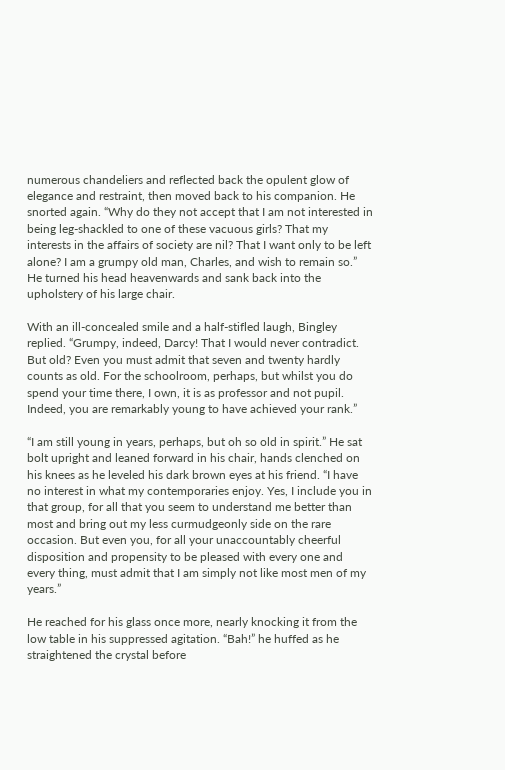numerous chandeliers and reflected back the opulent glow of elegance and restraint, then moved back to his companion. He snorted again. “Why do they not accept that I am not interested in being leg-shackled to one of these vacuous girls? That my interests in the affairs of society are nil? That I want only to be left alone? I am a grumpy old man, Charles, and wish to remain so.” He turned his head heavenwards and sank back into the upholstery of his large chair.

With an ill-concealed smile and a half-stifled laugh, Bingley replied. “Grumpy, indeed, Darcy! That I would never contradict. But old? Even you must admit that seven and twenty hardly counts as old. For the schoolroom, perhaps, but whilst you do spend your time there, I own, it is as professor and not pupil. Indeed, you are remarkably young to have achieved your rank.”

“I am still young in years, perhaps, but oh so old in spirit.” He sat bolt upright and leaned forward in his chair, hands clenched on his knees as he leveled his dark brown eyes at his friend. “I have no interest in what my contemporaries enjoy. Yes, I include you in that group, for all that you seem to understand me better than most and bring out my less curmudgeonly side on the rare occasion. But even you, for all your unaccountably cheerful disposition and propensity to be pleased with every one and every thing, must admit that I am simply not like most men of my years.”

He reached for his glass once more, nearly knocking it from the low table in his suppressed agitation. “Bah!” he huffed as he straightened the crystal before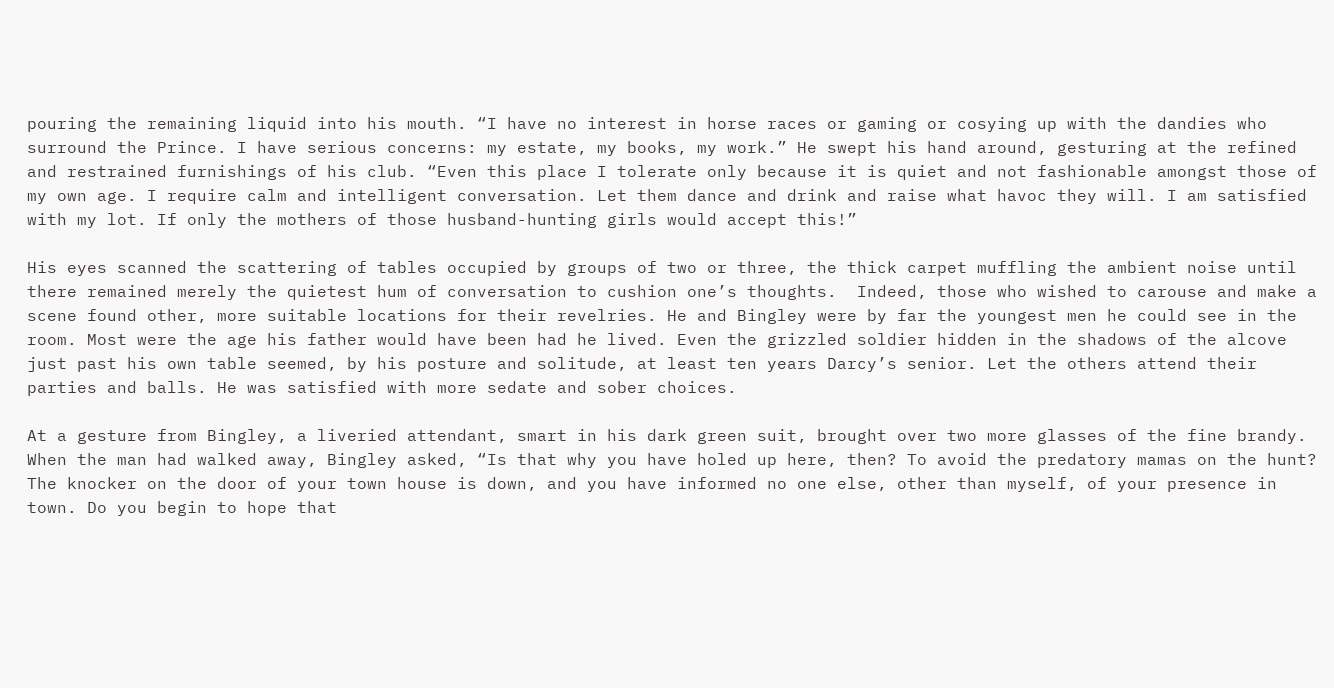pouring the remaining liquid into his mouth. “I have no interest in horse races or gaming or cosying up with the dandies who surround the Prince. I have serious concerns: my estate, my books, my work.” He swept his hand around, gesturing at the refined and restrained furnishings of his club. “Even this place I tolerate only because it is quiet and not fashionable amongst those of my own age. I require calm and intelligent conversation. Let them dance and drink and raise what havoc they will. I am satisfied with my lot. If only the mothers of those husband-hunting girls would accept this!”

His eyes scanned the scattering of tables occupied by groups of two or three, the thick carpet muffling the ambient noise until there remained merely the quietest hum of conversation to cushion one’s thoughts.  Indeed, those who wished to carouse and make a scene found other, more suitable locations for their revelries. He and Bingley were by far the youngest men he could see in the room. Most were the age his father would have been had he lived. Even the grizzled soldier hidden in the shadows of the alcove just past his own table seemed, by his posture and solitude, at least ten years Darcy’s senior. Let the others attend their parties and balls. He was satisfied with more sedate and sober choices.

At a gesture from Bingley, a liveried attendant, smart in his dark green suit, brought over two more glasses of the fine brandy. When the man had walked away, Bingley asked, “Is that why you have holed up here, then? To avoid the predatory mamas on the hunt? The knocker on the door of your town house is down, and you have informed no one else, other than myself, of your presence in town. Do you begin to hope that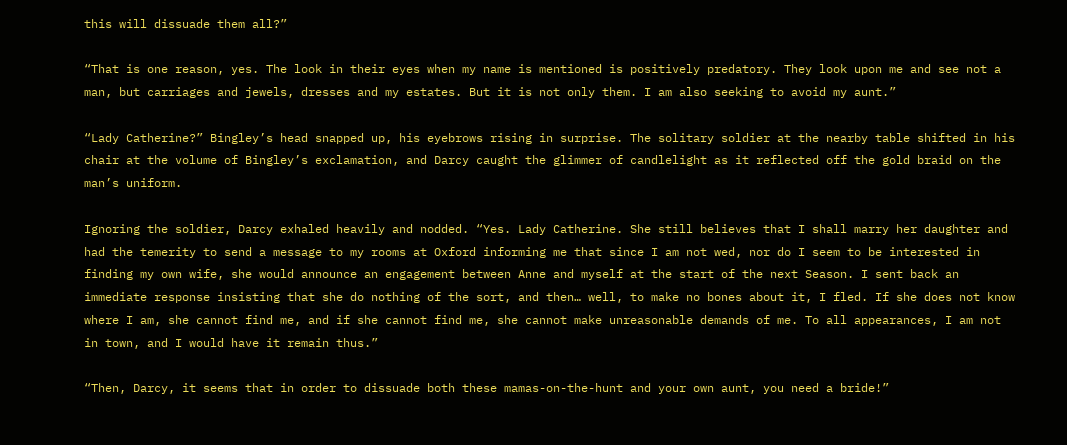this will dissuade them all?”

“That is one reason, yes. The look in their eyes when my name is mentioned is positively predatory. They look upon me and see not a man, but carriages and jewels, dresses and my estates. But it is not only them. I am also seeking to avoid my aunt.”

“Lady Catherine?” Bingley’s head snapped up, his eyebrows rising in surprise. The solitary soldier at the nearby table shifted in his chair at the volume of Bingley’s exclamation, and Darcy caught the glimmer of candlelight as it reflected off the gold braid on the man’s uniform.

Ignoring the soldier, Darcy exhaled heavily and nodded. “Yes. Lady Catherine. She still believes that I shall marry her daughter and had the temerity to send a message to my rooms at Oxford informing me that since I am not wed, nor do I seem to be interested in finding my own wife, she would announce an engagement between Anne and myself at the start of the next Season. I sent back an immediate response insisting that she do nothing of the sort, and then… well, to make no bones about it, I fled. If she does not know where I am, she cannot find me, and if she cannot find me, she cannot make unreasonable demands of me. To all appearances, I am not in town, and I would have it remain thus.”

“Then, Darcy, it seems that in order to dissuade both these mamas-on-the-hunt and your own aunt, you need a bride!”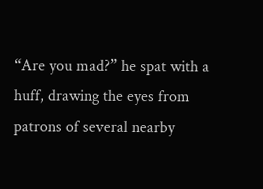“Are you mad?” he spat with a huff, drawing the eyes from patrons of several nearby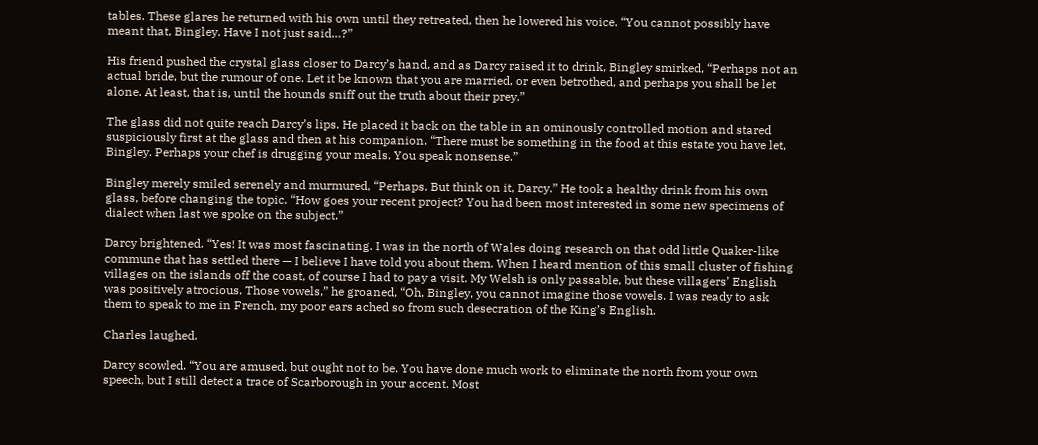tables. These glares he returned with his own until they retreated, then he lowered his voice. “You cannot possibly have meant that, Bingley. Have I not just said…?”

His friend pushed the crystal glass closer to Darcy’s hand, and as Darcy raised it to drink, Bingley smirked, “Perhaps not an actual bride, but the rumour of one. Let it be known that you are married, or even betrothed, and perhaps you shall be let alone. At least, that is, until the hounds sniff out the truth about their prey.”

The glass did not quite reach Darcy’s lips. He placed it back on the table in an ominously controlled motion and stared suspiciously first at the glass and then at his companion. “There must be something in the food at this estate you have let, Bingley. Perhaps your chef is drugging your meals. You speak nonsense.”

Bingley merely smiled serenely and murmured, “Perhaps. But think on it, Darcy.” He took a healthy drink from his own glass, before changing the topic. “How goes your recent project? You had been most interested in some new specimens of dialect when last we spoke on the subject.”

Darcy brightened. “Yes! It was most fascinating. I was in the north of Wales doing research on that odd little Quaker-like commune that has settled there — I believe I have told you about them. When I heard mention of this small cluster of fishing villages on the islands off the coast, of course I had to pay a visit. My Welsh is only passable, but these villagers’ English was positively atrocious. Those vowels,” he groaned, “Oh, Bingley, you cannot imagine those vowels. I was ready to ask them to speak to me in French, my poor ears ached so from such desecration of the King’s English.

Charles laughed.

Darcy scowled. “You are amused, but ought not to be. You have done much work to eliminate the north from your own speech, but I still detect a trace of Scarborough in your accent. Most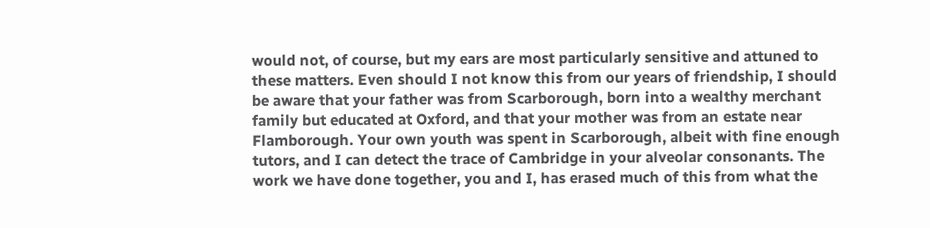would not, of course, but my ears are most particularly sensitive and attuned to these matters. Even should I not know this from our years of friendship, I should be aware that your father was from Scarborough, born into a wealthy merchant family but educated at Oxford, and that your mother was from an estate near Flamborough. Your own youth was spent in Scarborough, albeit with fine enough tutors, and I can detect the trace of Cambridge in your alveolar consonants. The work we have done together, you and I, has erased much of this from what the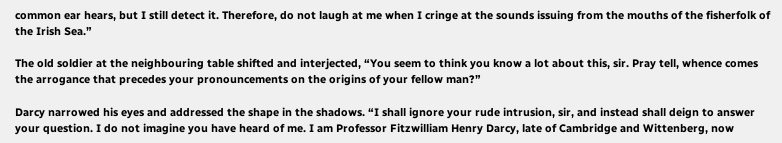common ear hears, but I still detect it. Therefore, do not laugh at me when I cringe at the sounds issuing from the mouths of the fisherfolk of the Irish Sea.”

The old soldier at the neighbouring table shifted and interjected, “You seem to think you know a lot about this, sir. Pray tell, whence comes the arrogance that precedes your pronouncements on the origins of your fellow man?”

Darcy narrowed his eyes and addressed the shape in the shadows. “I shall ignore your rude intrusion, sir, and instead shall deign to answer your question. I do not imagine you have heard of me. I am Professor Fitzwilliam Henry Darcy, late of Cambridge and Wittenberg, now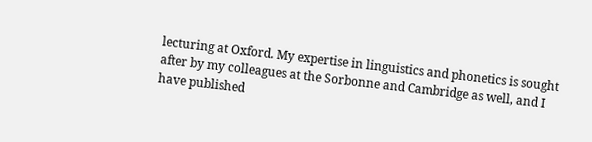lecturing at Oxford. My expertise in linguistics and phonetics is sought after by my colleagues at the Sorbonne and Cambridge as well, and I have published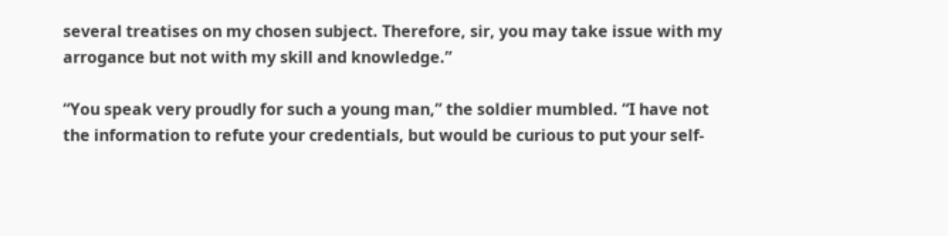several treatises on my chosen subject. Therefore, sir, you may take issue with my arrogance but not with my skill and knowledge.”

“You speak very proudly for such a young man,” the soldier mumbled. “I have not the information to refute your credentials, but would be curious to put your self-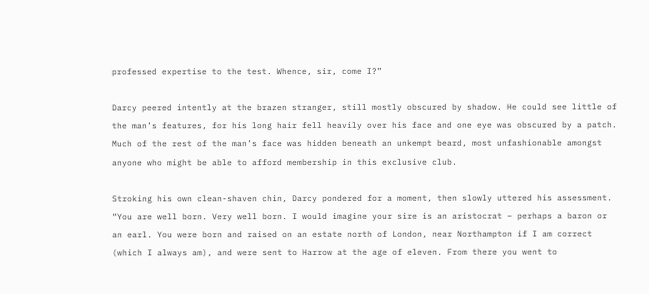professed expertise to the test. Whence, sir, come I?”

Darcy peered intently at the brazen stranger, still mostly obscured by shadow. He could see little of the man’s features, for his long hair fell heavily over his face and one eye was obscured by a patch. Much of the rest of the man’s face was hidden beneath an unkempt beard, most unfashionable amongst anyone who might be able to afford membership in this exclusive club.

Stroking his own clean-shaven chin, Darcy pondered for a moment, then slowly uttered his assessment. “You are well born. Very well born. I would imagine your sire is an aristocrat – perhaps a baron or an earl. You were born and raised on an estate north of London, near Northampton if I am correct (which I always am), and were sent to Harrow at the age of eleven. From there you went to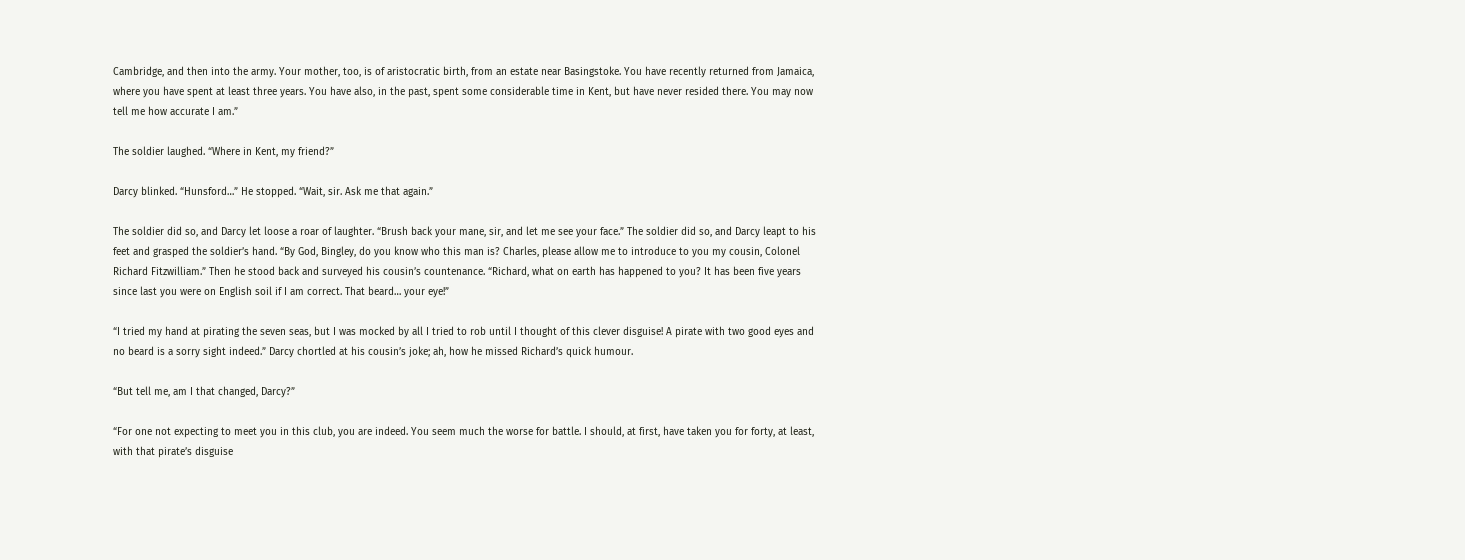Cambridge, and then into the army. Your mother, too, is of aristocratic birth, from an estate near Basingstoke. You have recently returned from Jamaica, where you have spent at least three years. You have also, in the past, spent some considerable time in Kent, but have never resided there. You may now tell me how accurate I am.”

The soldier laughed. “Where in Kent, my friend?”

Darcy blinked. “Hunsford…” He stopped. “Wait, sir. Ask me that again.”

The soldier did so, and Darcy let loose a roar of laughter. “Brush back your mane, sir, and let me see your face.” The soldier did so, and Darcy leapt to his feet and grasped the soldier’s hand. “By God, Bingley, do you know who this man is? Charles, please allow me to introduce to you my cousin, Colonel Richard Fitzwilliam.” Then he stood back and surveyed his cousin’s countenance. “Richard, what on earth has happened to you? It has been five years since last you were on English soil if I am correct. That beard… your eye!”

“I tried my hand at pirating the seven seas, but I was mocked by all I tried to rob until I thought of this clever disguise! A pirate with two good eyes and no beard is a sorry sight indeed.” Darcy chortled at his cousin’s joke; ah, how he missed Richard’s quick humour.

“But tell me, am I that changed, Darcy?”

“For one not expecting to meet you in this club, you are indeed. You seem much the worse for battle. I should, at first, have taken you for forty, at least, with that pirate’s disguise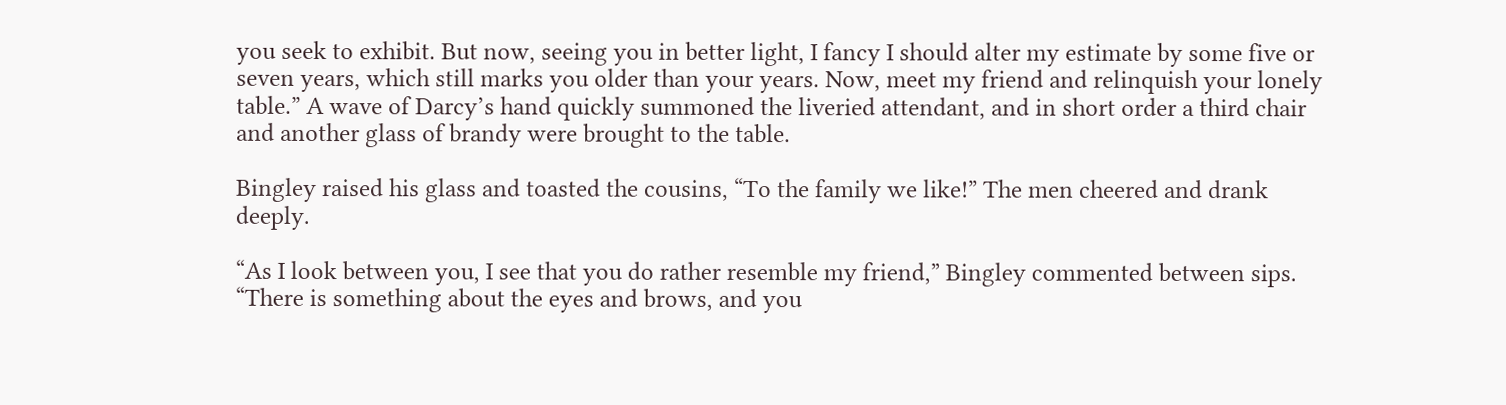you seek to exhibit. But now, seeing you in better light, I fancy I should alter my estimate by some five or seven years, which still marks you older than your years. Now, meet my friend and relinquish your lonely table.” A wave of Darcy’s hand quickly summoned the liveried attendant, and in short order a third chair and another glass of brandy were brought to the table.

Bingley raised his glass and toasted the cousins, “To the family we like!” The men cheered and drank deeply.

“As I look between you, I see that you do rather resemble my friend,” Bingley commented between sips. “There is something about the eyes and brows, and you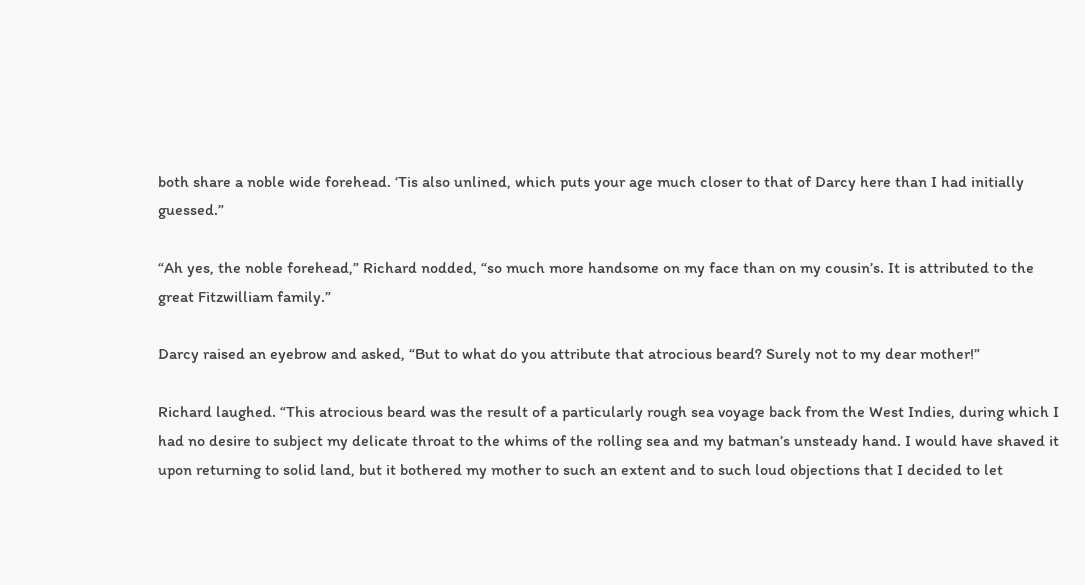both share a noble wide forehead. ‘Tis also unlined, which puts your age much closer to that of Darcy here than I had initially guessed.”

“Ah yes, the noble forehead,” Richard nodded, “so much more handsome on my face than on my cousin’s. It is attributed to the great Fitzwilliam family.”

Darcy raised an eyebrow and asked, “But to what do you attribute that atrocious beard? Surely not to my dear mother!”

Richard laughed. “This atrocious beard was the result of a particularly rough sea voyage back from the West Indies, during which I had no desire to subject my delicate throat to the whims of the rolling sea and my batman’s unsteady hand. I would have shaved it upon returning to solid land, but it bothered my mother to such an extent and to such loud objections that I decided to let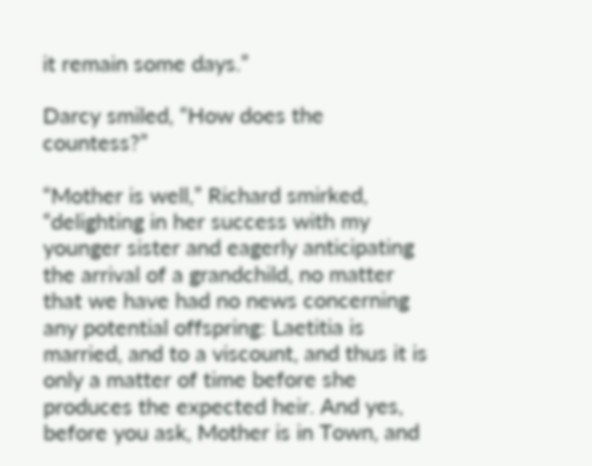it remain some days.”

Darcy smiled, “How does the countess?”

“Mother is well,” Richard smirked, “delighting in her success with my younger sister and eagerly anticipating the arrival of a grandchild, no matter that we have had no news concerning any potential offspring: Laetitia is married, and to a viscount, and thus it is only a matter of time before she produces the expected heir. And yes, before you ask, Mother is in Town, and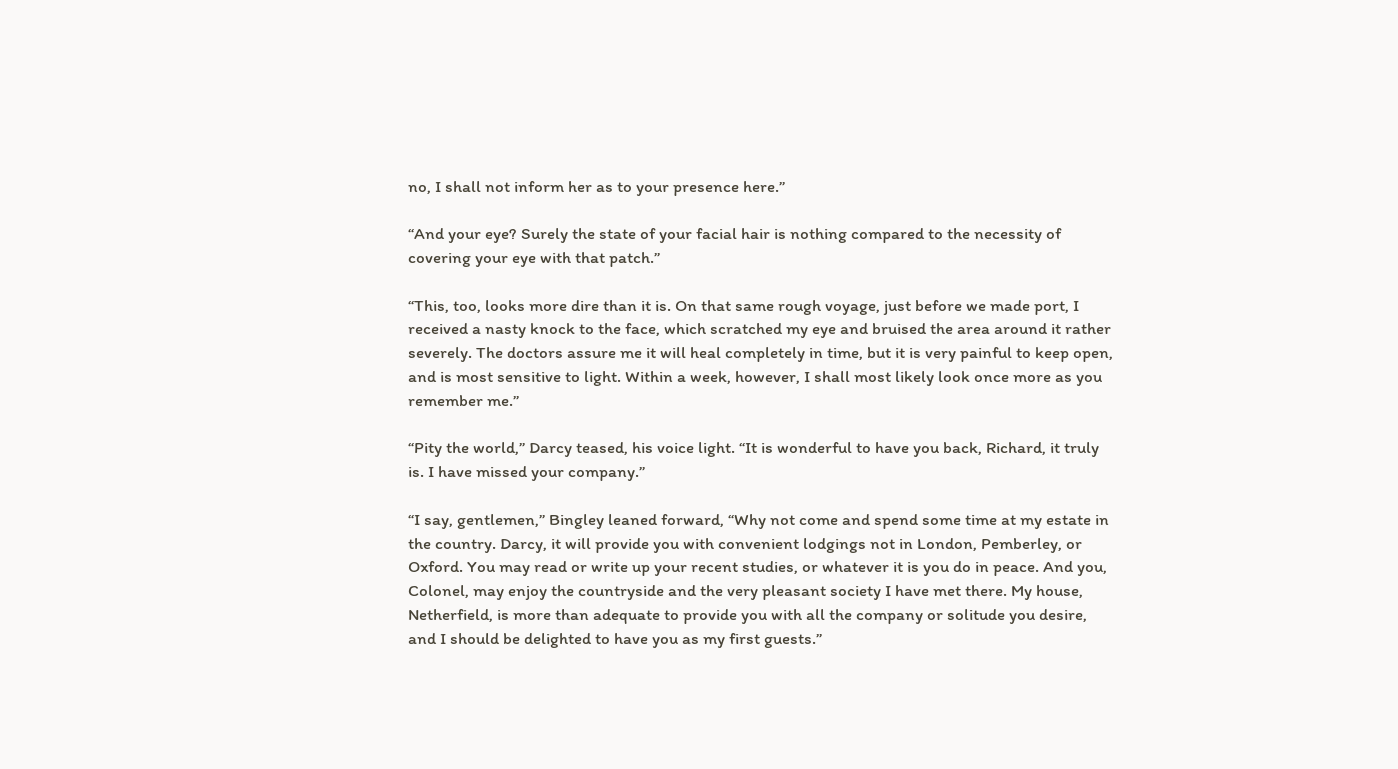no, I shall not inform her as to your presence here.”

“And your eye? Surely the state of your facial hair is nothing compared to the necessity of covering your eye with that patch.”

“This, too, looks more dire than it is. On that same rough voyage, just before we made port, I received a nasty knock to the face, which scratched my eye and bruised the area around it rather severely. The doctors assure me it will heal completely in time, but it is very painful to keep open, and is most sensitive to light. Within a week, however, I shall most likely look once more as you remember me.”

“Pity the world,” Darcy teased, his voice light. “It is wonderful to have you back, Richard, it truly is. I have missed your company.”

“I say, gentlemen,” Bingley leaned forward, “Why not come and spend some time at my estate in the country. Darcy, it will provide you with convenient lodgings not in London, Pemberley, or Oxford. You may read or write up your recent studies, or whatever it is you do in peace. And you, Colonel, may enjoy the countryside and the very pleasant society I have met there. My house, Netherfield, is more than adequate to provide you with all the company or solitude you desire, and I should be delighted to have you as my first guests.”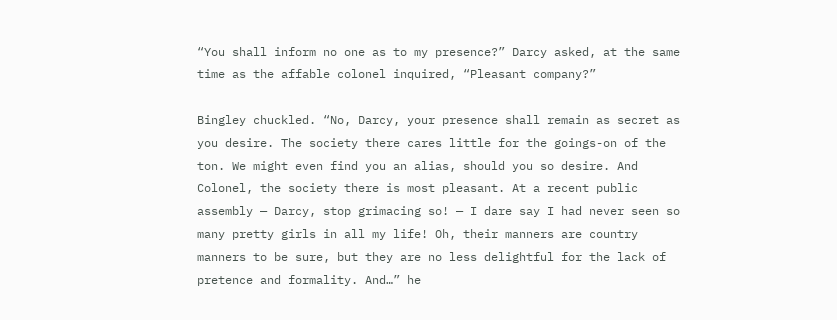“You shall inform no one as to my presence?” Darcy asked, at the same time as the affable colonel inquired, “Pleasant company?”

Bingley chuckled. “No, Darcy, your presence shall remain as secret as you desire. The society there cares little for the goings-on of the ton. We might even find you an alias, should you so desire. And Colonel, the society there is most pleasant. At a recent public assembly — Darcy, stop grimacing so! — I dare say I had never seen so many pretty girls in all my life! Oh, their manners are country manners to be sure, but they are no less delightful for the lack of pretence and formality. And…” he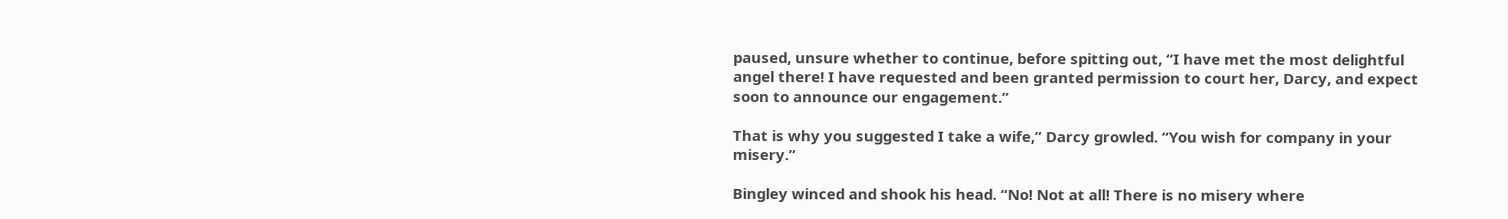paused, unsure whether to continue, before spitting out, “I have met the most delightful angel there! I have requested and been granted permission to court her, Darcy, and expect soon to announce our engagement.”

That is why you suggested I take a wife,” Darcy growled. “You wish for company in your misery.”

Bingley winced and shook his head. “No! Not at all! There is no misery where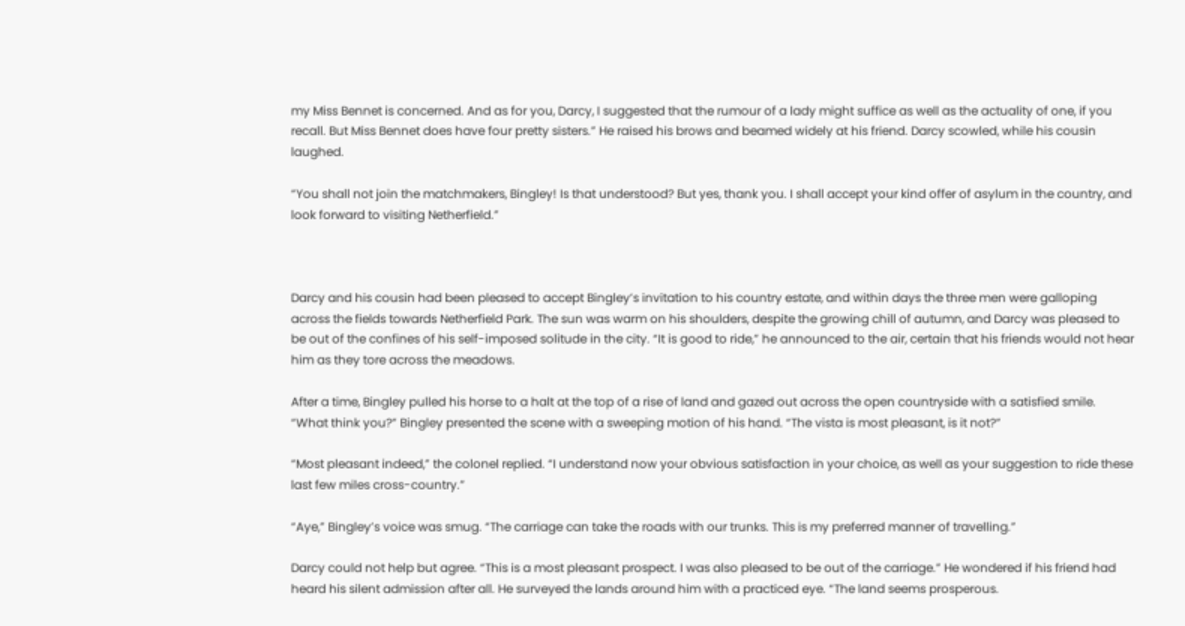my Miss Bennet is concerned. And as for you, Darcy, I suggested that the rumour of a lady might suffice as well as the actuality of one, if you recall. But Miss Bennet does have four pretty sisters.” He raised his brows and beamed widely at his friend. Darcy scowled, while his cousin laughed.

“You shall not join the matchmakers, Bingley! Is that understood? But yes, thank you. I shall accept your kind offer of asylum in the country, and look forward to visiting Netherfield.”



Darcy and his cousin had been pleased to accept Bingley’s invitation to his country estate, and within days the three men were galloping across the fields towards Netherfield Park. The sun was warm on his shoulders, despite the growing chill of autumn, and Darcy was pleased to be out of the confines of his self-imposed solitude in the city. “It is good to ride,” he announced to the air, certain that his friends would not hear him as they tore across the meadows.

After a time, Bingley pulled his horse to a halt at the top of a rise of land and gazed out across the open countryside with a satisfied smile. “What think you?” Bingley presented the scene with a sweeping motion of his hand. “The vista is most pleasant, is it not?”

“Most pleasant indeed,” the colonel replied. “I understand now your obvious satisfaction in your choice, as well as your suggestion to ride these last few miles cross-country.”

“Aye,” Bingley’s voice was smug. “The carriage can take the roads with our trunks. This is my preferred manner of travelling.”

Darcy could not help but agree. “This is a most pleasant prospect. I was also pleased to be out of the carriage.” He wondered if his friend had heard his silent admission after all. He surveyed the lands around him with a practiced eye. “The land seems prosperous.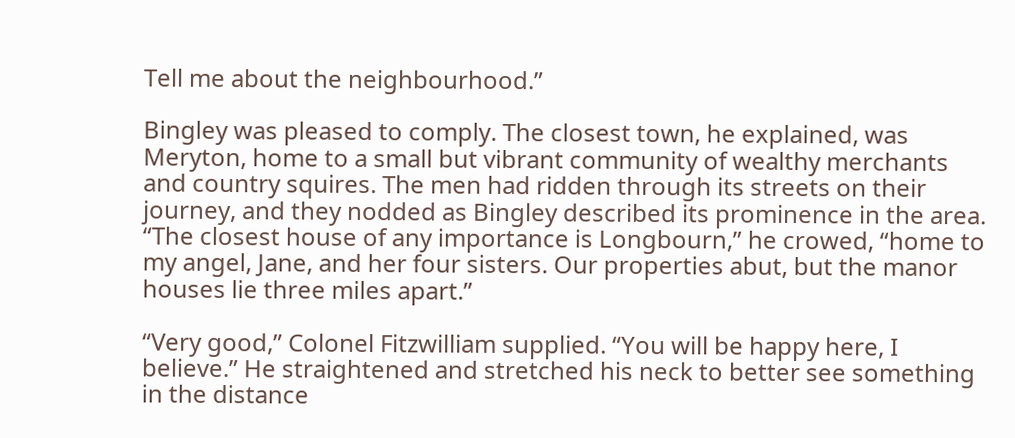Tell me about the neighbourhood.”

Bingley was pleased to comply. The closest town, he explained, was Meryton, home to a small but vibrant community of wealthy merchants and country squires. The men had ridden through its streets on their journey, and they nodded as Bingley described its prominence in the area. “The closest house of any importance is Longbourn,” he crowed, “home to my angel, Jane, and her four sisters. Our properties abut, but the manor houses lie three miles apart.”

“Very good,” Colonel Fitzwilliam supplied. “You will be happy here, I believe.” He straightened and stretched his neck to better see something in the distance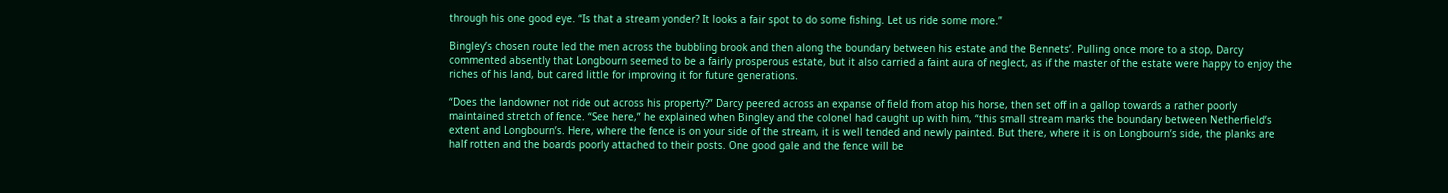through his one good eye. “Is that a stream yonder? It looks a fair spot to do some fishing. Let us ride some more.”

Bingley’s chosen route led the men across the bubbling brook and then along the boundary between his estate and the Bennets’. Pulling once more to a stop, Darcy commented absently that Longbourn seemed to be a fairly prosperous estate, but it also carried a faint aura of neglect, as if the master of the estate were happy to enjoy the riches of his land, but cared little for improving it for future generations.

“Does the landowner not ride out across his property?” Darcy peered across an expanse of field from atop his horse, then set off in a gallop towards a rather poorly maintained stretch of fence. “See here,” he explained when Bingley and the colonel had caught up with him, “this small stream marks the boundary between Netherfield’s extent and Longbourn’s. Here, where the fence is on your side of the stream, it is well tended and newly painted. But there, where it is on Longbourn’s side, the planks are half rotten and the boards poorly attached to their posts. One good gale and the fence will be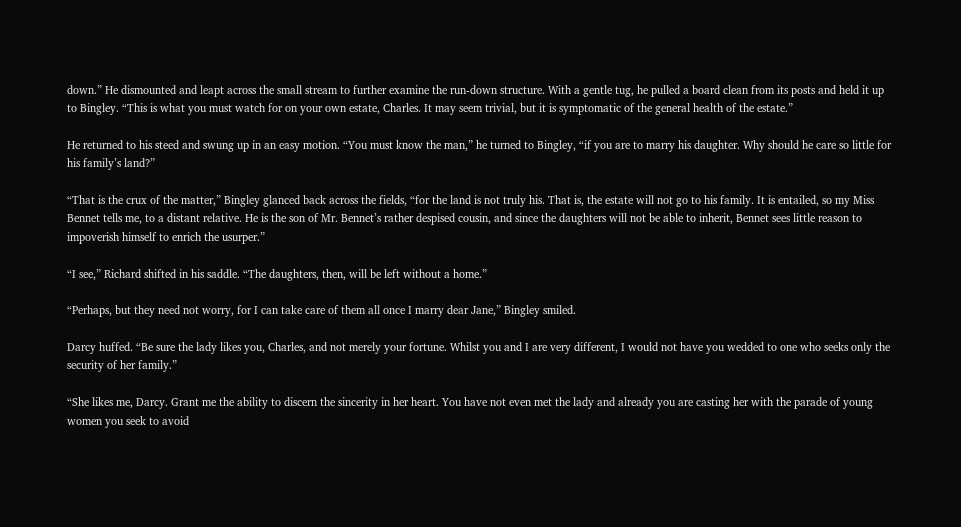down.” He dismounted and leapt across the small stream to further examine the run-down structure. With a gentle tug, he pulled a board clean from its posts and held it up to Bingley. “This is what you must watch for on your own estate, Charles. It may seem trivial, but it is symptomatic of the general health of the estate.”

He returned to his steed and swung up in an easy motion. “You must know the man,” he turned to Bingley, “if you are to marry his daughter. Why should he care so little for his family’s land?”

“That is the crux of the matter,” Bingley glanced back across the fields, “for the land is not truly his. That is, the estate will not go to his family. It is entailed, so my Miss Bennet tells me, to a distant relative. He is the son of Mr. Bennet’s rather despised cousin, and since the daughters will not be able to inherit, Bennet sees little reason to impoverish himself to enrich the usurper.”

“I see,” Richard shifted in his saddle. “The daughters, then, will be left without a home.”

“Perhaps, but they need not worry, for I can take care of them all once I marry dear Jane,” Bingley smiled.

Darcy huffed. “Be sure the lady likes you, Charles, and not merely your fortune. Whilst you and I are very different, I would not have you wedded to one who seeks only the security of her family.”

“She likes me, Darcy. Grant me the ability to discern the sincerity in her heart. You have not even met the lady and already you are casting her with the parade of young women you seek to avoid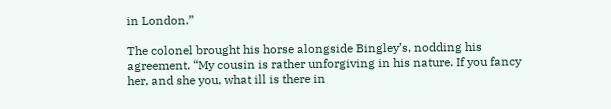in London.”

The colonel brought his horse alongside Bingley’s, nodding his agreement. “My cousin is rather unforgiving in his nature. If you fancy her, and she you, what ill is there in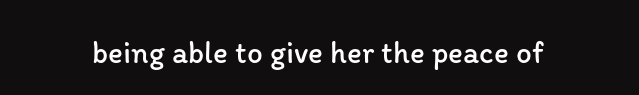being able to give her the peace of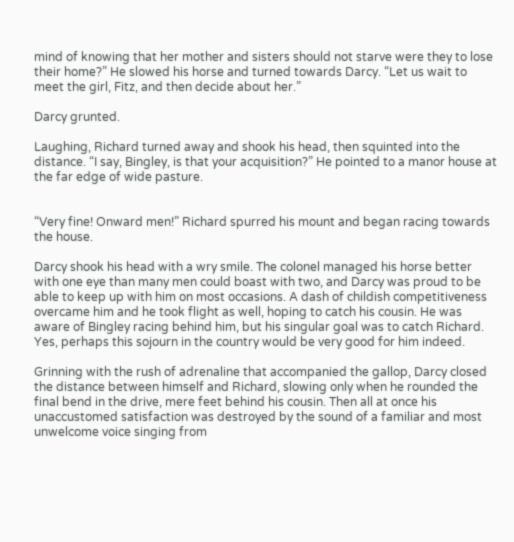mind of knowing that her mother and sisters should not starve were they to lose their home?” He slowed his horse and turned towards Darcy. “Let us wait to meet the girl, Fitz, and then decide about her.”

Darcy grunted.

Laughing, Richard turned away and shook his head, then squinted into the distance. “I say, Bingley, is that your acquisition?” He pointed to a manor house at the far edge of wide pasture.


“Very fine! Onward men!” Richard spurred his mount and began racing towards the house.

Darcy shook his head with a wry smile. The colonel managed his horse better with one eye than many men could boast with two, and Darcy was proud to be able to keep up with him on most occasions. A dash of childish competitiveness overcame him and he took flight as well, hoping to catch his cousin. He was aware of Bingley racing behind him, but his singular goal was to catch Richard. Yes, perhaps this sojourn in the country would be very good for him indeed.

Grinning with the rush of adrenaline that accompanied the gallop, Darcy closed the distance between himself and Richard, slowing only when he rounded the final bend in the drive, mere feet behind his cousin. Then all at once his unaccustomed satisfaction was destroyed by the sound of a familiar and most unwelcome voice singing from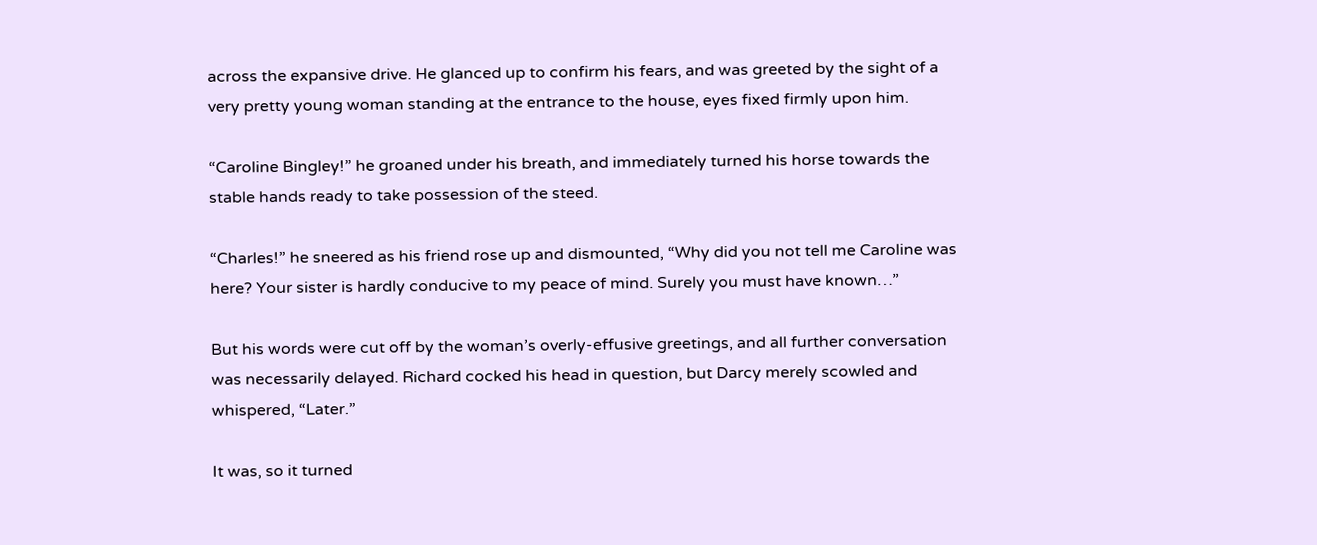across the expansive drive. He glanced up to confirm his fears, and was greeted by the sight of a very pretty young woman standing at the entrance to the house, eyes fixed firmly upon him.

“Caroline Bingley!” he groaned under his breath, and immediately turned his horse towards the stable hands ready to take possession of the steed.

“Charles!” he sneered as his friend rose up and dismounted, “Why did you not tell me Caroline was here? Your sister is hardly conducive to my peace of mind. Surely you must have known…”

But his words were cut off by the woman’s overly-effusive greetings, and all further conversation was necessarily delayed. Richard cocked his head in question, but Darcy merely scowled and whispered, “Later.”

It was, so it turned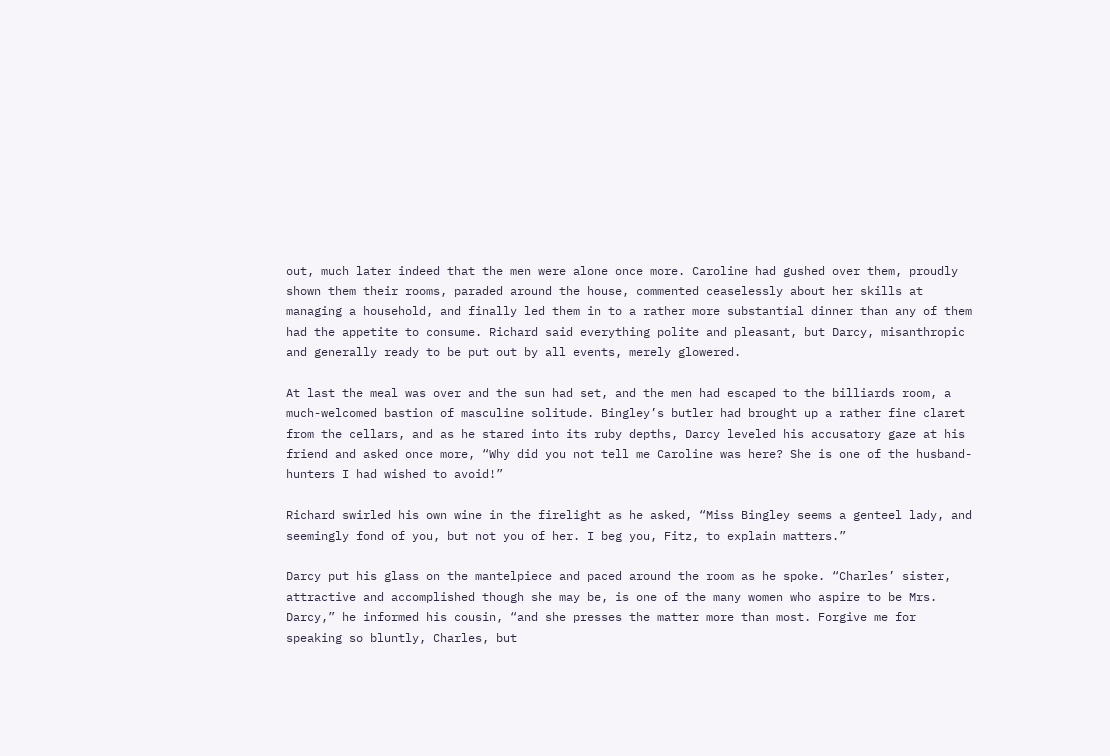out, much later indeed that the men were alone once more. Caroline had gushed over them, proudly shown them their rooms, paraded around the house, commented ceaselessly about her skills at managing a household, and finally led them in to a rather more substantial dinner than any of them had the appetite to consume. Richard said everything polite and pleasant, but Darcy, misanthropic and generally ready to be put out by all events, merely glowered.

At last the meal was over and the sun had set, and the men had escaped to the billiards room, a much-welcomed bastion of masculine solitude. Bingley’s butler had brought up a rather fine claret from the cellars, and as he stared into its ruby depths, Darcy leveled his accusatory gaze at his friend and asked once more, “Why did you not tell me Caroline was here? She is one of the husband-hunters I had wished to avoid!”

Richard swirled his own wine in the firelight as he asked, “Miss Bingley seems a genteel lady, and seemingly fond of you, but not you of her. I beg you, Fitz, to explain matters.”

Darcy put his glass on the mantelpiece and paced around the room as he spoke. “Charles’ sister, attractive and accomplished though she may be, is one of the many women who aspire to be Mrs. Darcy,” he informed his cousin, “and she presses the matter more than most. Forgive me for speaking so bluntly, Charles, but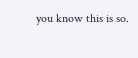you know this is so.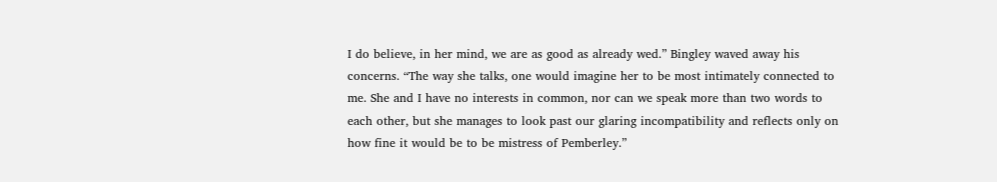I do believe, in her mind, we are as good as already wed.” Bingley waved away his concerns. “The way she talks, one would imagine her to be most intimately connected to me. She and I have no interests in common, nor can we speak more than two words to each other, but she manages to look past our glaring incompatibility and reflects only on how fine it would be to be mistress of Pemberley.”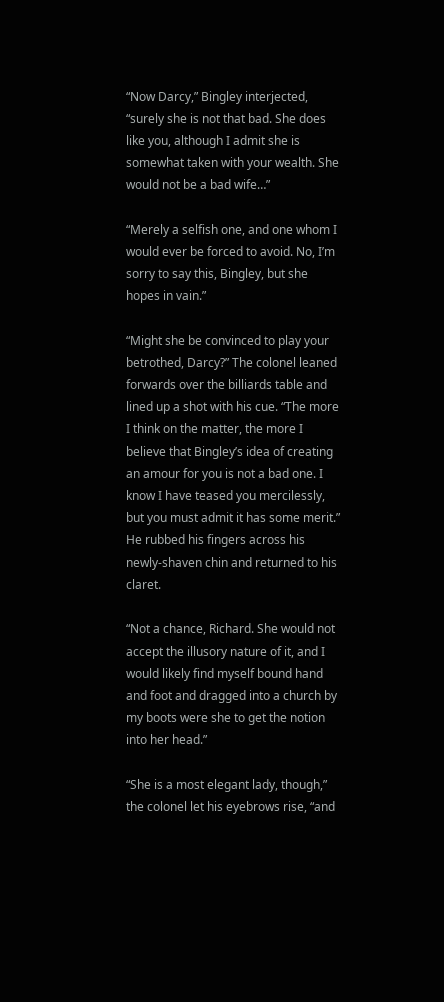“Now Darcy,” Bingley interjected, “surely she is not that bad. She does like you, although I admit she is somewhat taken with your wealth. She would not be a bad wife…”

“Merely a selfish one, and one whom I would ever be forced to avoid. No, I’m sorry to say this, Bingley, but she hopes in vain.”

“Might she be convinced to play your betrothed, Darcy?” The colonel leaned forwards over the billiards table and lined up a shot with his cue. “The more I think on the matter, the more I believe that Bingley’s idea of creating an amour for you is not a bad one. I know I have teased you mercilessly, but you must admit it has some merit.” He rubbed his fingers across his newly-shaven chin and returned to his claret.

“Not a chance, Richard. She would not accept the illusory nature of it, and I would likely find myself bound hand and foot and dragged into a church by my boots were she to get the notion into her head.”

“She is a most elegant lady, though,” the colonel let his eyebrows rise, “and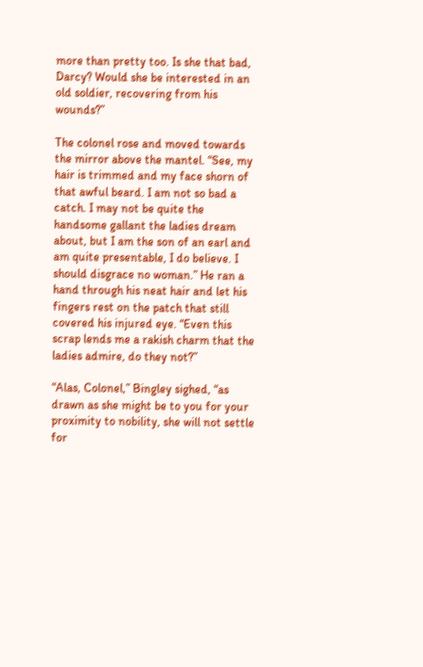more than pretty too. Is she that bad, Darcy? Would she be interested in an old soldier, recovering from his wounds?”

The colonel rose and moved towards the mirror above the mantel. “See, my hair is trimmed and my face shorn of that awful beard. I am not so bad a catch. I may not be quite the handsome gallant the ladies dream about, but I am the son of an earl and am quite presentable, I do believe. I should disgrace no woman.” He ran a hand through his neat hair and let his fingers rest on the patch that still covered his injured eye. “Even this scrap lends me a rakish charm that the ladies admire, do they not?”

“Alas, Colonel,” Bingley sighed, “as drawn as she might be to you for your proximity to nobility, she will not settle for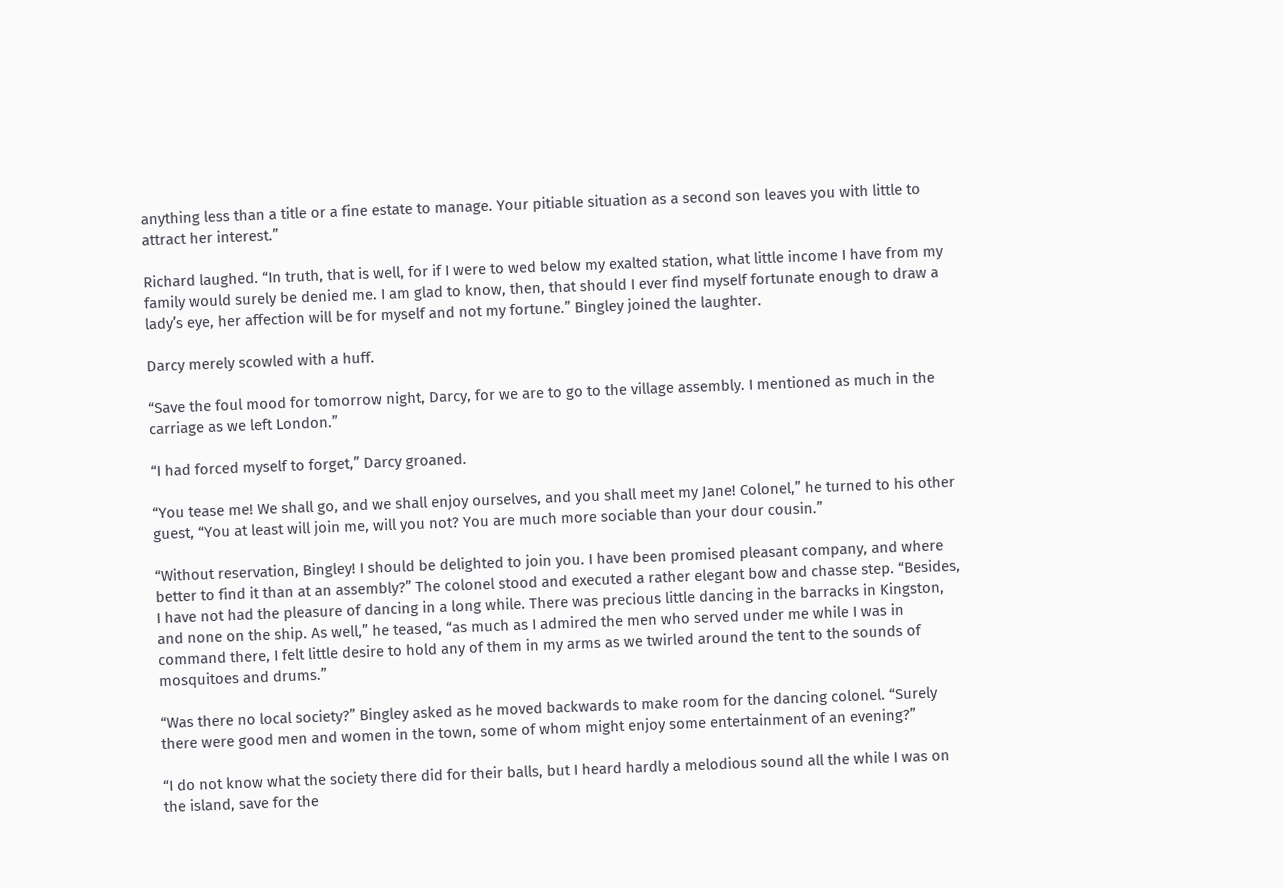anything less than a title or a fine estate to manage. Your pitiable situation as a second son leaves you with little to attract her interest.”

Richard laughed. “In truth, that is well, for if I were to wed below my exalted station, what little income I have from my family would surely be denied me. I am glad to know, then, that should I ever find myself fortunate enough to draw a lady’s eye, her affection will be for myself and not my fortune.” Bingley joined the laughter.

Darcy merely scowled with a huff.

“Save the foul mood for tomorrow night, Darcy, for we are to go to the village assembly. I mentioned as much in the carriage as we left London.”

“I had forced myself to forget,” Darcy groaned.

“You tease me! We shall go, and we shall enjoy ourselves, and you shall meet my Jane! Colonel,” he turned to his other guest, “You at least will join me, will you not? You are much more sociable than your dour cousin.”

“Without reservation, Bingley! I should be delighted to join you. I have been promised pleasant company, and where better to find it than at an assembly?” The colonel stood and executed a rather elegant bow and chasse step. “Besides, I have not had the pleasure of dancing in a long while. There was precious little dancing in the barracks in Kingston, and none on the ship. As well,” he teased, “as much as I admired the men who served under me while I was in command there, I felt little desire to hold any of them in my arms as we twirled around the tent to the sounds of mosquitoes and drums.”

“Was there no local society?” Bingley asked as he moved backwards to make room for the dancing colonel. “Surely there were good men and women in the town, some of whom might enjoy some entertainment of an evening?”

“I do not know what the society there did for their balls, but I heard hardly a melodious sound all the while I was on the island, save for the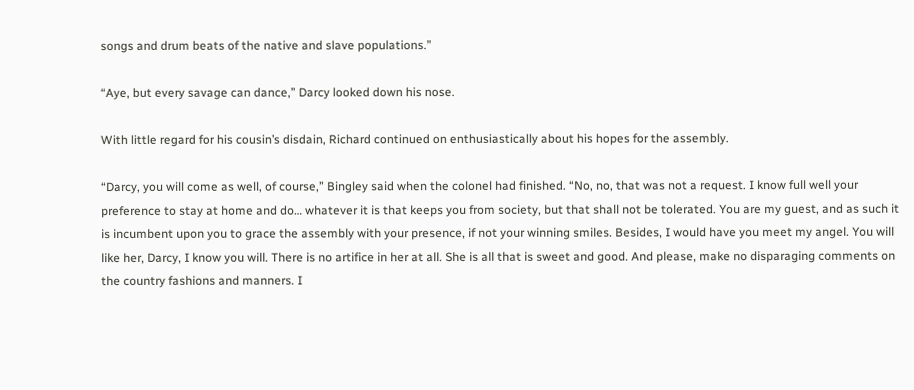songs and drum beats of the native and slave populations.”

“Aye, but every savage can dance,” Darcy looked down his nose.

With little regard for his cousin’s disdain, Richard continued on enthusiastically about his hopes for the assembly.

“Darcy, you will come as well, of course,” Bingley said when the colonel had finished. “No, no, that was not a request. I know full well your preference to stay at home and do… whatever it is that keeps you from society, but that shall not be tolerated. You are my guest, and as such it is incumbent upon you to grace the assembly with your presence, if not your winning smiles. Besides, I would have you meet my angel. You will like her, Darcy, I know you will. There is no artifice in her at all. She is all that is sweet and good. And please, make no disparaging comments on the country fashions and manners. I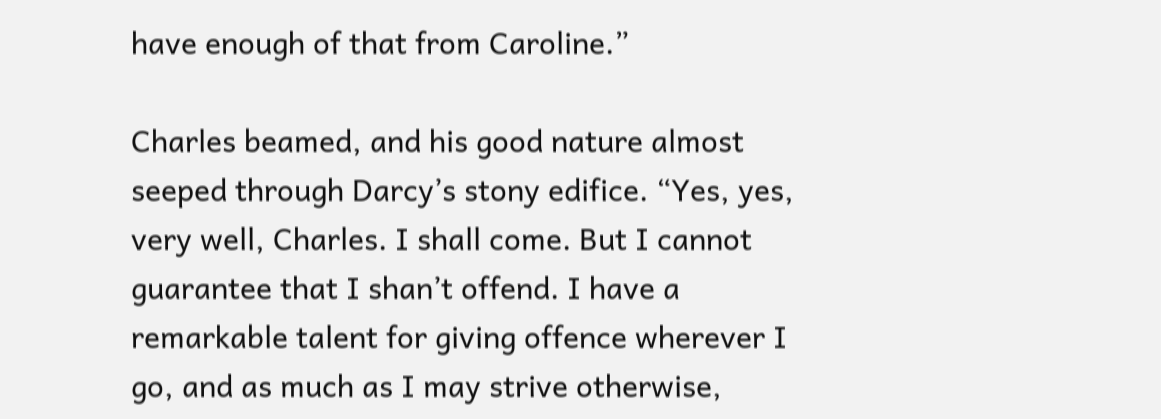have enough of that from Caroline.”

Charles beamed, and his good nature almost seeped through Darcy’s stony edifice. “Yes, yes, very well, Charles. I shall come. But I cannot guarantee that I shan’t offend. I have a remarkable talent for giving offence wherever I go, and as much as I may strive otherwise,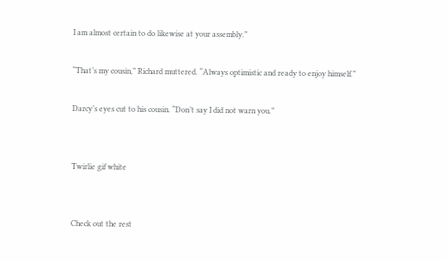I am almost certain to do likewise at your assembly.”

“That’s my cousin,” Richard muttered. “Always optimistic and ready to enjoy himself.”

Darcy’s eyes cut to his cousin. “Don’t say I did not warn you.”


Twirlie gif white


Check out the rest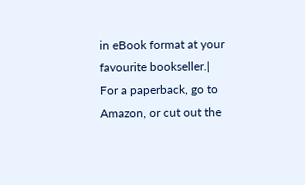in eBook format at your favourite bookseller.|
For a paperback, go to Amazon, or cut out the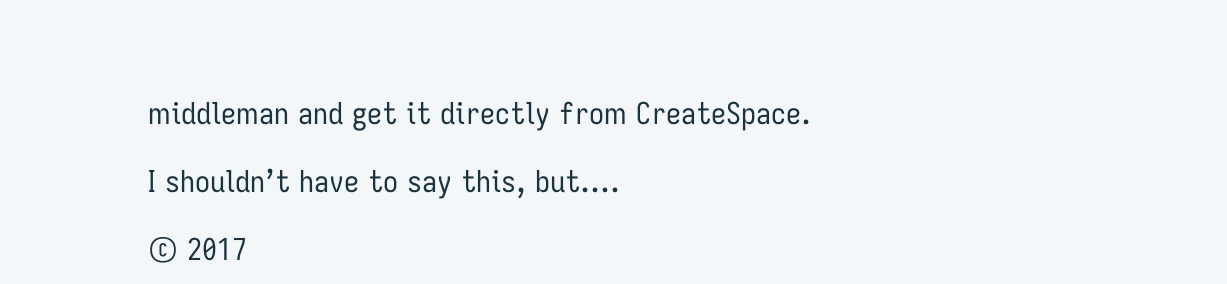middleman and get it directly from CreateSpace.

I shouldn’t have to say this, but….

© 2017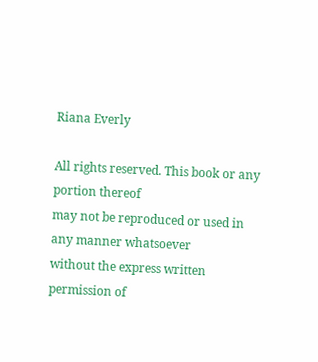Riana Everly

All rights reserved. This book or any portion thereof
may not be reproduced or used in any manner whatsoever
without the express written permission of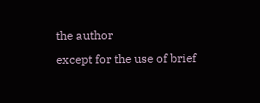the author
except for the use of brief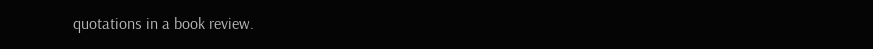quotations in a book review.